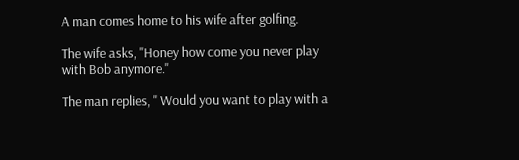A man comes home to his wife after golfing.

The wife asks, "Honey how come you never play with Bob anymore."

The man replies, " Would you want to play with a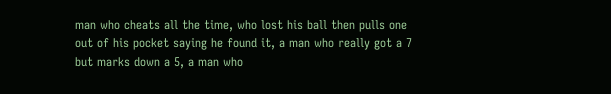man who cheats all the time, who lost his ball then pulls one out of his pocket saying he found it, a man who really got a 7 but marks down a 5, a man who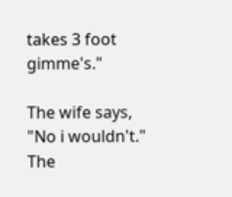takes 3 foot gimme's."

The wife says, "No i wouldn't." The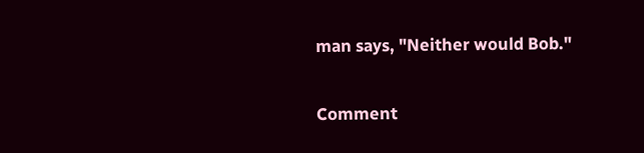man says, "Neither would Bob."

Comment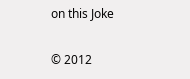on this Joke

© 2012